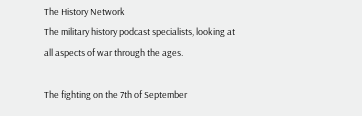The History Network
The military history podcast specialists, looking at all aspects of war through the ages.

The fighting on the 7th of September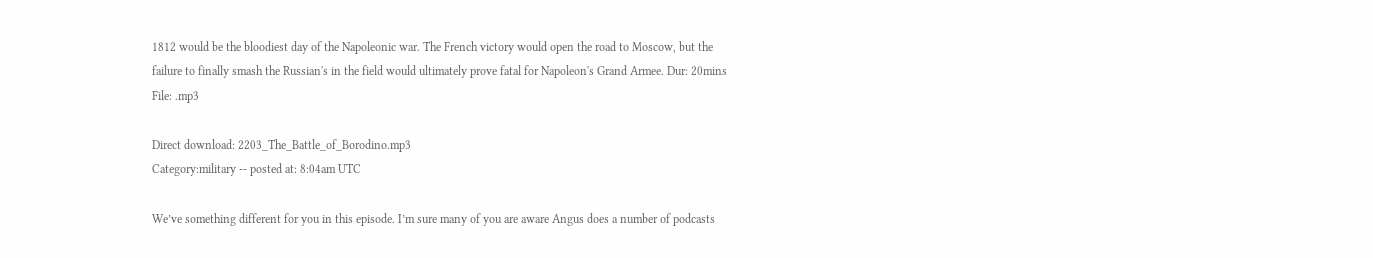1812 would be the bloodiest day of the Napoleonic war. The French victory would open the road to Moscow, but the failure to finally smash the Russian's in the field would ultimately prove fatal for Napoleon's Grand Armee. Dur: 20mins  File: .mp3

Direct download: 2203_The_Battle_of_Borodino.mp3
Category:military -- posted at: 8:04am UTC

We’ve something different for you in this episode. I’m sure many of you are aware Angus does a number of podcasts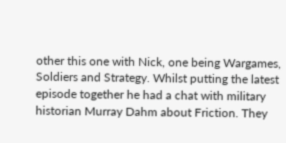other this one with Nick, one being Wargames, Soldiers and Strategy. Whilst putting the latest episode together he had a chat with military historian Murray Dahm about Friction. They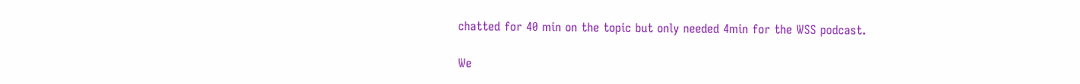chatted for 40 min on the topic but only needed 4min for the WSS podcast.

We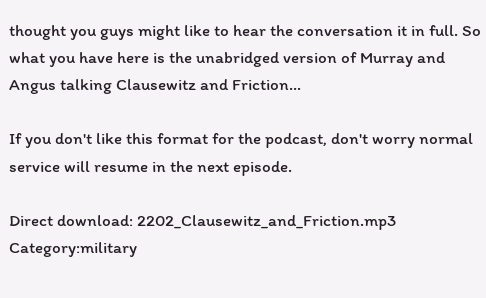thought you guys might like to hear the conversation it in full. So what you have here is the unabridged version of Murray and Angus talking Clausewitz and Friction…

If you don't like this format for the podcast, don't worry normal service will resume in the next episode.

Direct download: 2202_Clausewitz_and_Friction.mp3
Category:military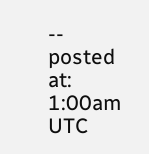-- posted at: 1:00am UTC